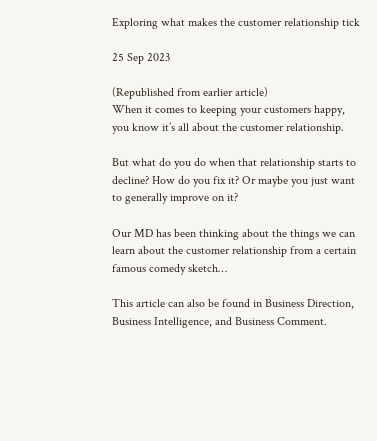Exploring what makes the customer relationship tick

25 Sep 2023

(Republished from earlier article)
When it comes to keeping your customers happy, you know it’s all about the customer relationship.

But what do you do when that relationship starts to decline? How do you fix it? Or maybe you just want to generally improve on it?

Our MD has been thinking about the things we can learn about the customer relationship from a certain famous comedy sketch…

This article can also be found in Business Direction, Business Intelligence, and Business Comment.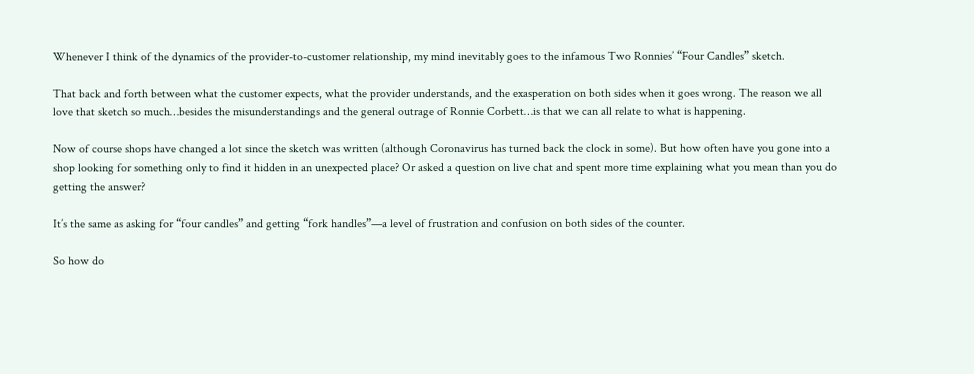Whenever I think of the dynamics of the provider-to-customer relationship, my mind inevitably goes to the infamous Two Ronnies’ “Four Candles” sketch.

That back and forth between what the customer expects, what the provider understands, and the exasperation on both sides when it goes wrong. The reason we all love that sketch so much…besides the misunderstandings and the general outrage of Ronnie Corbett…is that we can all relate to what is happening.

Now of course shops have changed a lot since the sketch was written (although Coronavirus has turned back the clock in some). But how often have you gone into a shop looking for something only to find it hidden in an unexpected place? Or asked a question on live chat and spent more time explaining what you mean than you do getting the answer?

It’s the same as asking for “four candles” and getting “fork handles”—a level of frustration and confusion on both sides of the counter.

So how do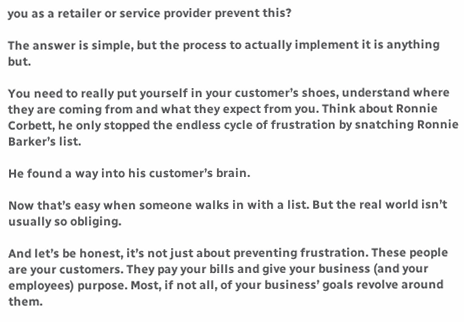you as a retailer or service provider prevent this?

The answer is simple, but the process to actually implement it is anything but.

You need to really put yourself in your customer’s shoes, understand where they are coming from and what they expect from you. Think about Ronnie Corbett, he only stopped the endless cycle of frustration by snatching Ronnie Barker’s list.

He found a way into his customer’s brain.

Now that’s easy when someone walks in with a list. But the real world isn’t usually so obliging.

And let’s be honest, it’s not just about preventing frustration. These people are your customers. They pay your bills and give your business (and your employees) purpose. Most, if not all, of your business’ goals revolve around them.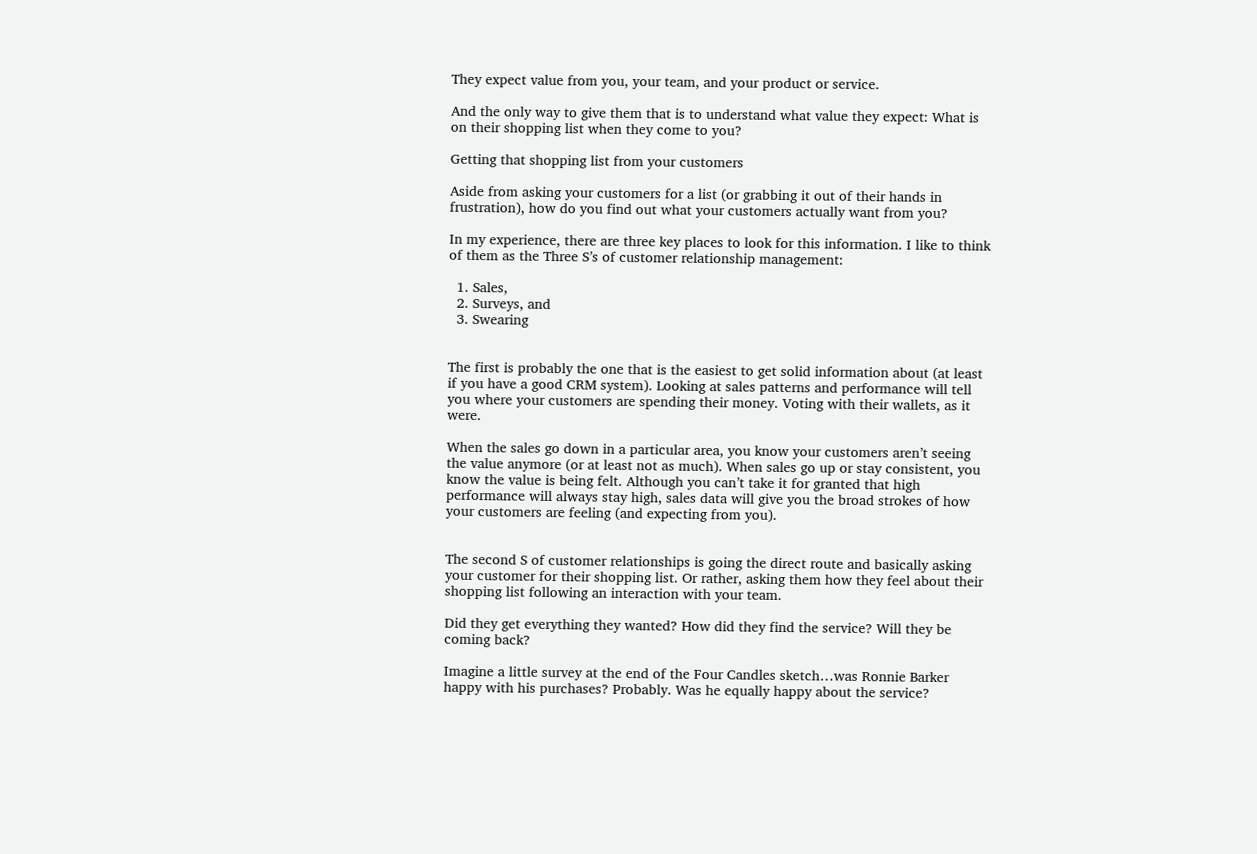They expect value from you, your team, and your product or service.

And the only way to give them that is to understand what value they expect: What is on their shopping list when they come to you?

Getting that shopping list from your customers

Aside from asking your customers for a list (or grabbing it out of their hands in frustration), how do you find out what your customers actually want from you?

In my experience, there are three key places to look for this information. I like to think of them as the Three S’s of customer relationship management:

  1. Sales,
  2. Surveys, and
  3. Swearing


The first is probably the one that is the easiest to get solid information about (at least if you have a good CRM system). Looking at sales patterns and performance will tell you where your customers are spending their money. Voting with their wallets, as it were.

When the sales go down in a particular area, you know your customers aren’t seeing the value anymore (or at least not as much). When sales go up or stay consistent, you know the value is being felt. Although you can’t take it for granted that high performance will always stay high, sales data will give you the broad strokes of how your customers are feeling (and expecting from you).


The second S of customer relationships is going the direct route and basically asking your customer for their shopping list. Or rather, asking them how they feel about their shopping list following an interaction with your team.

Did they get everything they wanted? How did they find the service? Will they be coming back?

Imagine a little survey at the end of the Four Candles sketch…was Ronnie Barker happy with his purchases? Probably. Was he equally happy about the service?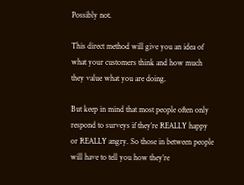Possibly not.

This direct method will give you an idea of what your customers think and how much they value what you are doing.

But keep in mind that most people often only respond to surveys if they’re REALLY happy or REALLY angry. So those in between people will have to tell you how they’re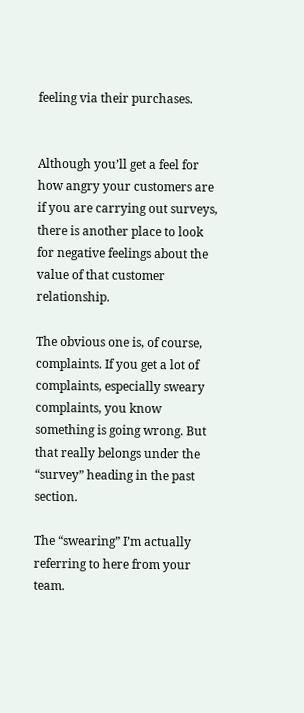feeling via their purchases.


Although you’ll get a feel for how angry your customers are if you are carrying out surveys, there is another place to look for negative feelings about the value of that customer relationship.

The obvious one is, of course, complaints. If you get a lot of complaints, especially sweary complaints, you know something is going wrong. But that really belongs under the “survey” heading in the past section.

The “swearing” I’m actually referring to here from your team.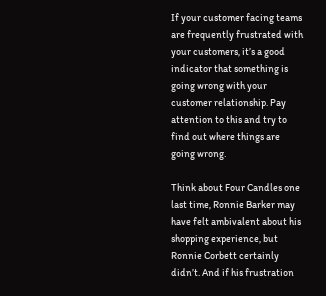If your customer facing teams are frequently frustrated with your customers, it’s a good indicator that something is going wrong with your customer relationship. Pay attention to this and try to find out where things are going wrong.

Think about Four Candles one last time, Ronnie Barker may have felt ambivalent about his shopping experience, but Ronnie Corbett certainly didn’t. And if his frustration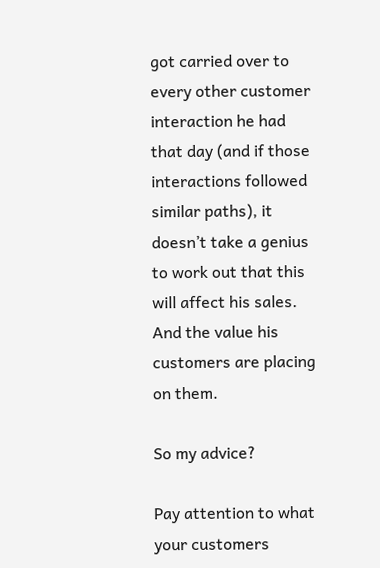got carried over to every other customer interaction he had that day (and if those interactions followed similar paths), it doesn’t take a genius to work out that this will affect his sales. And the value his customers are placing on them.

So my advice?

Pay attention to what your customers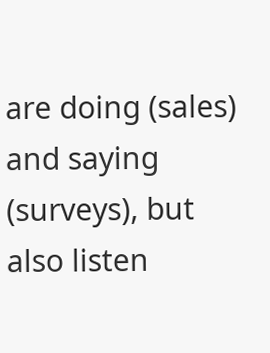are doing (sales) and saying (surveys), but also listen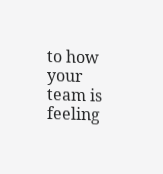to how your team is feeling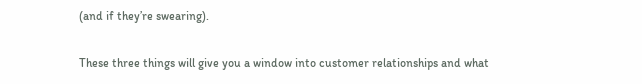(and if they’re swearing).

These three things will give you a window into customer relationships and what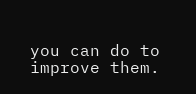you can do to improve them.